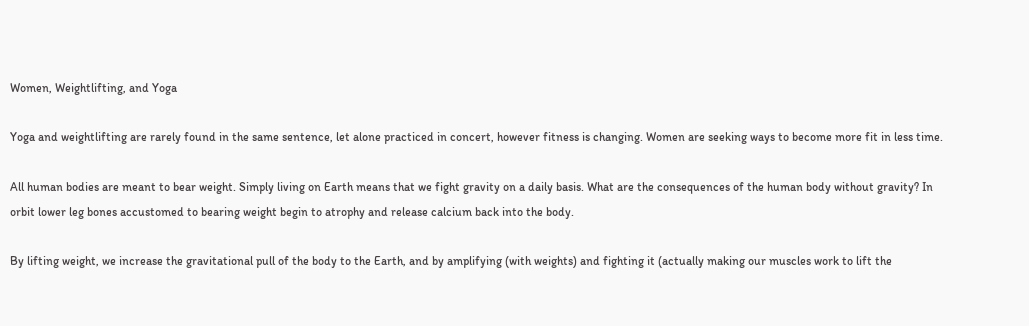Women, Weightlifting, and Yoga

Yoga and weightlifting are rarely found in the same sentence, let alone practiced in concert, however fitness is changing. Women are seeking ways to become more fit in less time.

All human bodies are meant to bear weight. Simply living on Earth means that we fight gravity on a daily basis. What are the consequences of the human body without gravity? In orbit lower leg bones accustomed to bearing weight begin to atrophy and release calcium back into the body.

By lifting weight, we increase the gravitational pull of the body to the Earth, and by amplifying (with weights) and fighting it (actually making our muscles work to lift the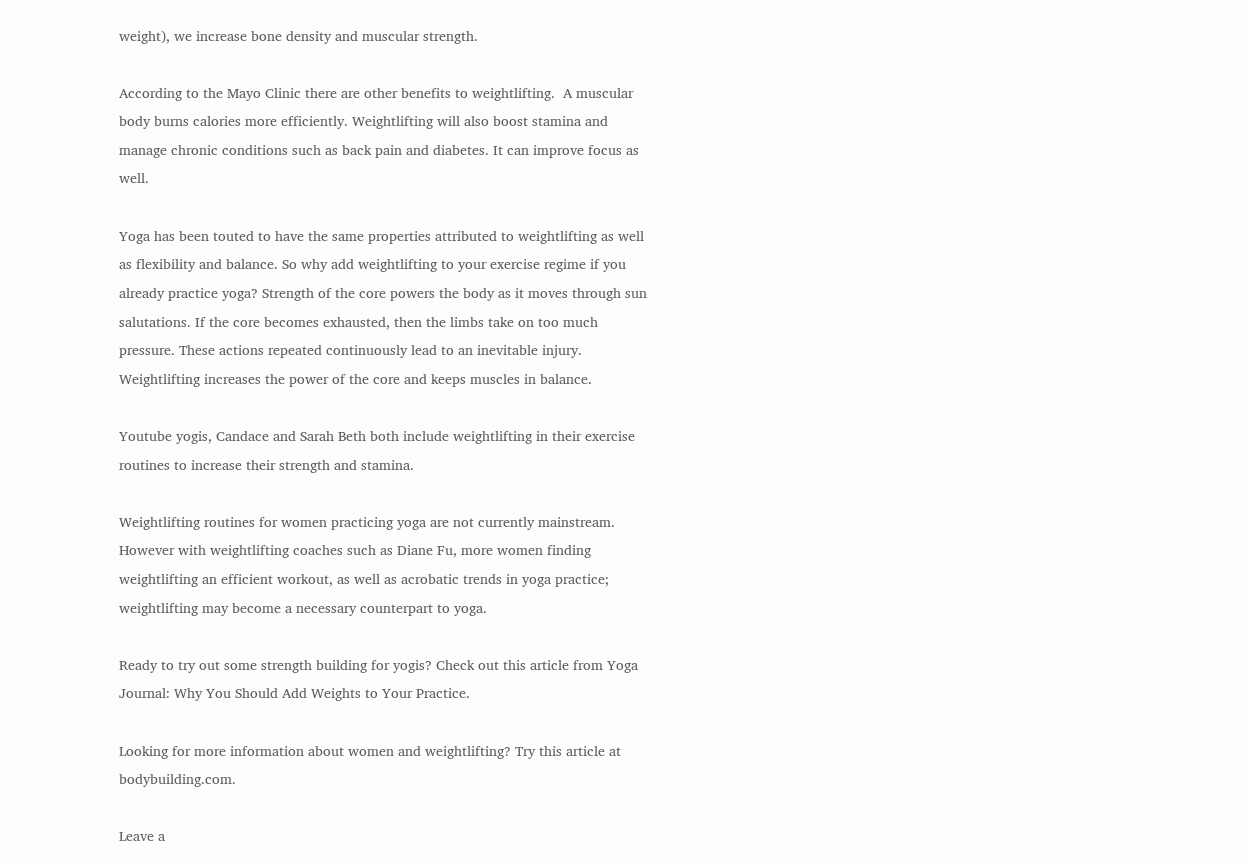weight), we increase bone density and muscular strength.

According to the Mayo Clinic there are other benefits to weightlifting.  A muscular body burns calories more efficiently. Weightlifting will also boost stamina and manage chronic conditions such as back pain and diabetes. It can improve focus as well.

Yoga has been touted to have the same properties attributed to weightlifting as well as flexibility and balance. So why add weightlifting to your exercise regime if you already practice yoga? Strength of the core powers the body as it moves through sun salutations. If the core becomes exhausted, then the limbs take on too much pressure. These actions repeated continuously lead to an inevitable injury. Weightlifting increases the power of the core and keeps muscles in balance.

Youtube yogis, Candace and Sarah Beth both include weightlifting in their exercise routines to increase their strength and stamina.

Weightlifting routines for women practicing yoga are not currently mainstream. However with weightlifting coaches such as Diane Fu, more women finding weightlifting an efficient workout, as well as acrobatic trends in yoga practice; weightlifting may become a necessary counterpart to yoga.

Ready to try out some strength building for yogis? Check out this article from Yoga Journal: Why You Should Add Weights to Your Practice.

Looking for more information about women and weightlifting? Try this article at bodybuilding.com.

Leave a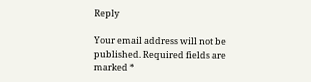Reply

Your email address will not be published. Required fields are marked *